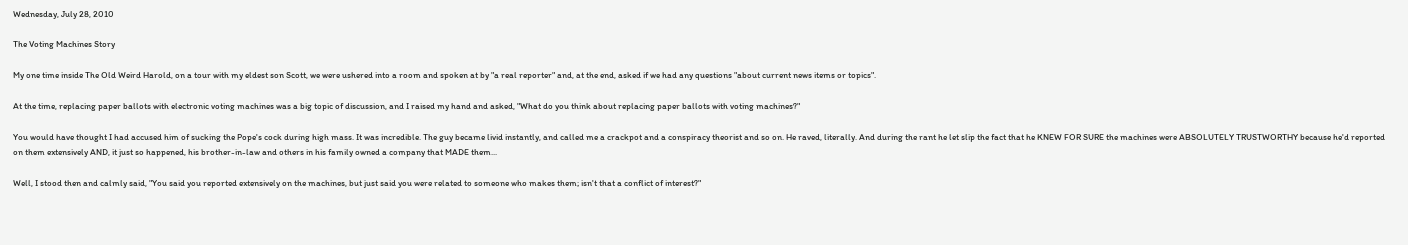Wednesday, July 28, 2010

The Voting Machines Story

My one time inside The Old Weird Harold, on a tour with my eldest son Scott, we were ushered into a room and spoken at by "a real reporter" and, at the end, asked if we had any questions "about current news items or topics".

At the time, replacing paper ballots with electronic voting machines was a big topic of discussion, and I raised my hand and asked, "What do you think about replacing paper ballots with voting machines?"

You would have thought I had accused him of sucking the Pope's cock during high mass. It was incredible. The guy became livid instantly, and called me a crackpot and a conspiracy theorist and so on. He raved, literally. And during the rant he let slip the fact that he KNEW FOR SURE the machines were ABSOLUTELY TRUSTWORTHY because he'd reported on them extensively AND, it just so happened, his brother-in-law and others in his family owned a company that MADE them...

Well, I stood then and calmly said, "You said you reported extensively on the machines, but just said you were related to someone who makes them; isn't that a conflict of interest?"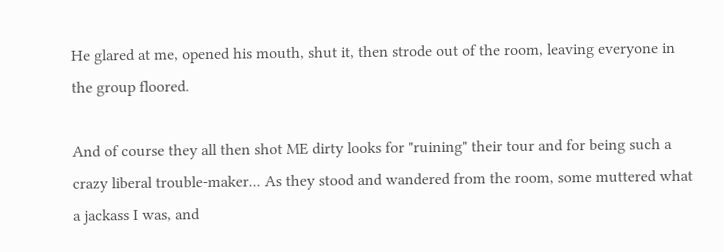He glared at me, opened his mouth, shut it, then strode out of the room, leaving everyone in the group floored.

And of course they all then shot ME dirty looks for "ruining" their tour and for being such a crazy liberal trouble-maker... As they stood and wandered from the room, some muttered what a jackass I was, and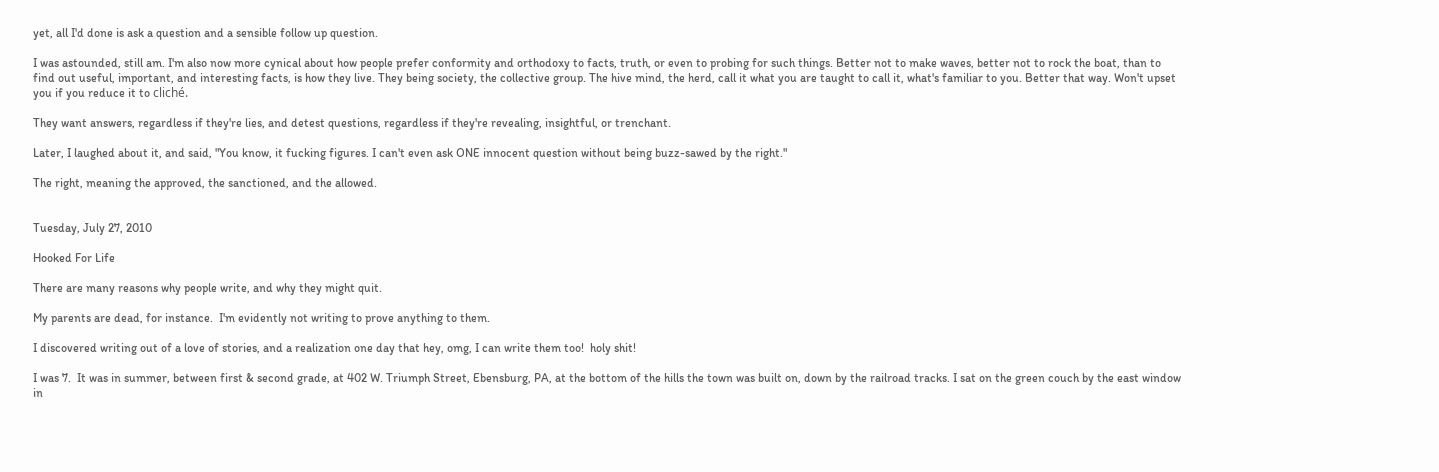yet, all I'd done is ask a question and a sensible follow up question.

I was astounded, still am. I'm also now more cynical about how people prefer conformity and orthodoxy to facts, truth, or even to probing for such things. Better not to make waves, better not to rock the boat, than to find out useful, important, and interesting facts, is how they live. They being society, the collective group. The hive mind, the herd, call it what you are taught to call it, what's familiar to you. Better that way. Won't upset you if you reduce it to cliché.

They want answers, regardless if they're lies, and detest questions, regardless if they're revealing, insightful, or trenchant.

Later, I laughed about it, and said, "You know, it fucking figures. I can't even ask ONE innocent question without being buzz-sawed by the right."

The right, meaning the approved, the sanctioned, and the allowed.


Tuesday, July 27, 2010

Hooked For Life

There are many reasons why people write, and why they might quit.

My parents are dead, for instance.  I'm evidently not writing to prove anything to them.

I discovered writing out of a love of stories, and a realization one day that hey, omg, I can write them too!  holy shit!

I was 7.  It was in summer, between first & second grade, at 402 W. Triumph Street, Ebensburg, PA, at the bottom of the hills the town was built on, down by the railroad tracks. I sat on the green couch by the east window in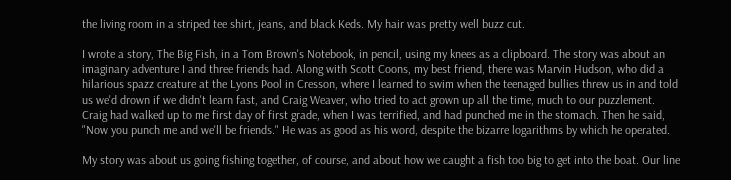the living room in a striped tee shirt, jeans, and black Keds. My hair was pretty well buzz cut.

I wrote a story, The Big Fish, in a Tom Brown's Notebook, in pencil, using my knees as a clipboard. The story was about an imaginary adventure I and three friends had. Along with Scott Coons, my best friend, there was Marvin Hudson, who did a hilarious spazz creature at the Lyons Pool in Cresson, where I learned to swim when the teenaged bullies threw us in and told us we'd drown if we didn't learn fast, and Craig Weaver, who tried to act grown up all the time, much to our puzzlement. Craig had walked up to me first day of first grade, when I was terrified, and had punched me in the stomach. Then he said, "Now you punch me and we'll be friends." He was as good as his word, despite the bizarre logarithms by which he operated.

My story was about us going fishing together, of course, and about how we caught a fish too big to get into the boat. Our line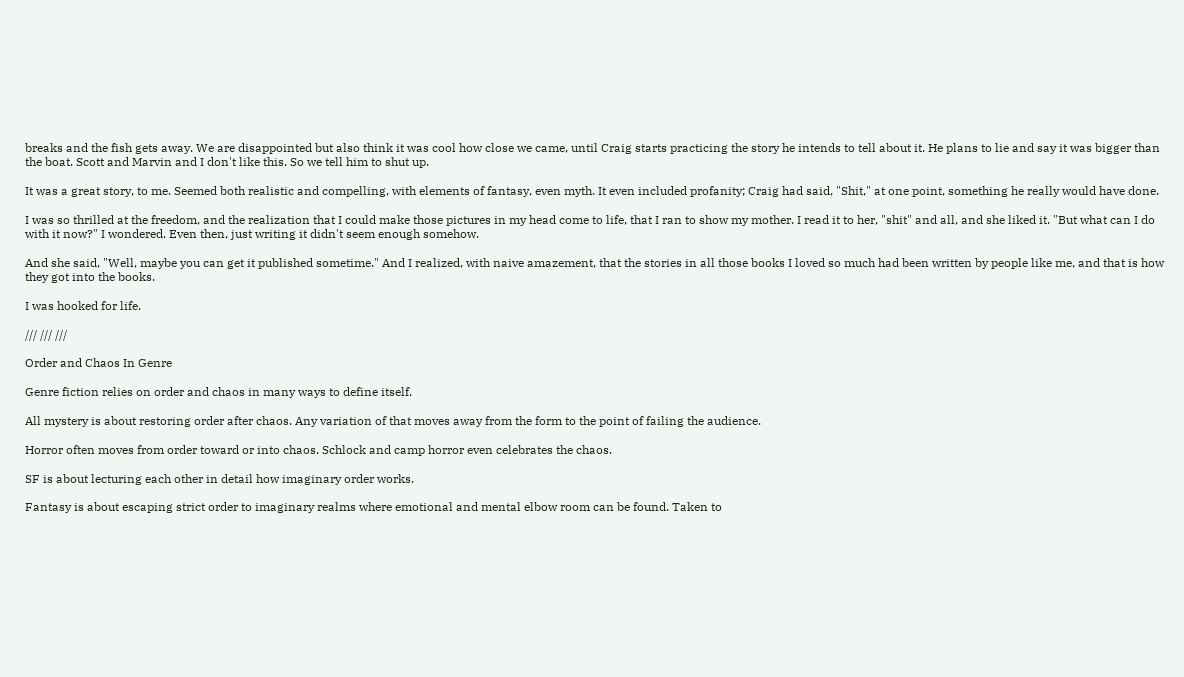breaks and the fish gets away. We are disappointed but also think it was cool how close we came, until Craig starts practicing the story he intends to tell about it. He plans to lie and say it was bigger than the boat. Scott and Marvin and I don't like this. So we tell him to shut up.

It was a great story, to me. Seemed both realistic and compelling, with elements of fantasy, even myth. It even included profanity; Craig had said, "Shit," at one point, something he really would have done.

I was so thrilled at the freedom, and the realization that I could make those pictures in my head come to life, that I ran to show my mother. I read it to her, "shit" and all, and she liked it. "But what can I do with it now?" I wondered. Even then, just writing it didn't seem enough somehow.

And she said, "Well, maybe you can get it published sometime." And I realized, with naive amazement, that the stories in all those books I loved so much had been written by people like me, and that is how they got into the books.

I was hooked for life.

/// /// ///

Order and Chaos In Genre

Genre fiction relies on order and chaos in many ways to define itself.

All mystery is about restoring order after chaos. Any variation of that moves away from the form to the point of failing the audience.

Horror often moves from order toward or into chaos. Schlock and camp horror even celebrates the chaos.

SF is about lecturing each other in detail how imaginary order works.

Fantasy is about escaping strict order to imaginary realms where emotional and mental elbow room can be found. Taken to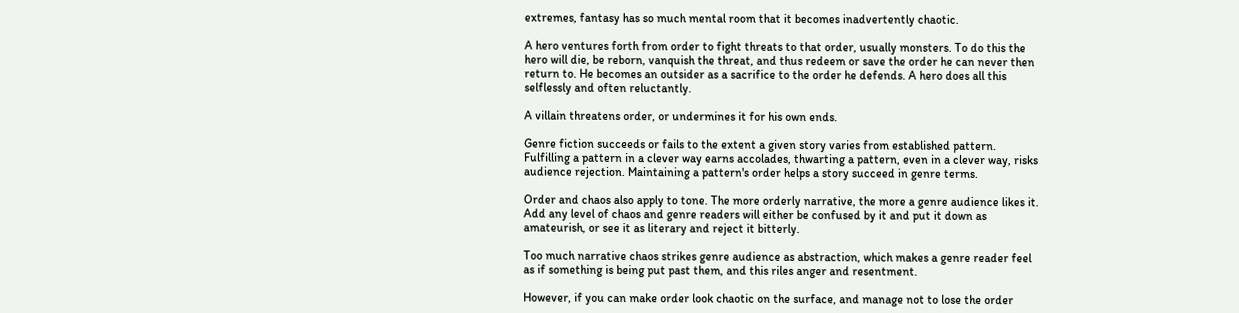extremes, fantasy has so much mental room that it becomes inadvertently chaotic.

A hero ventures forth from order to fight threats to that order, usually monsters. To do this the hero will die, be reborn, vanquish the threat, and thus redeem or save the order he can never then return to. He becomes an outsider as a sacrifice to the order he defends. A hero does all this selflessly and often reluctantly.

A villain threatens order, or undermines it for his own ends.

Genre fiction succeeds or fails to the extent a given story varies from established pattern. Fulfilling a pattern in a clever way earns accolades, thwarting a pattern, even in a clever way, risks audience rejection. Maintaining a pattern's order helps a story succeed in genre terms.

Order and chaos also apply to tone. The more orderly narrative, the more a genre audience likes it. Add any level of chaos and genre readers will either be confused by it and put it down as amateurish, or see it as literary and reject it bitterly.

Too much narrative chaos strikes genre audience as abstraction, which makes a genre reader feel as if something is being put past them, and this riles anger and resentment.

However, if you can make order look chaotic on the surface, and manage not to lose the order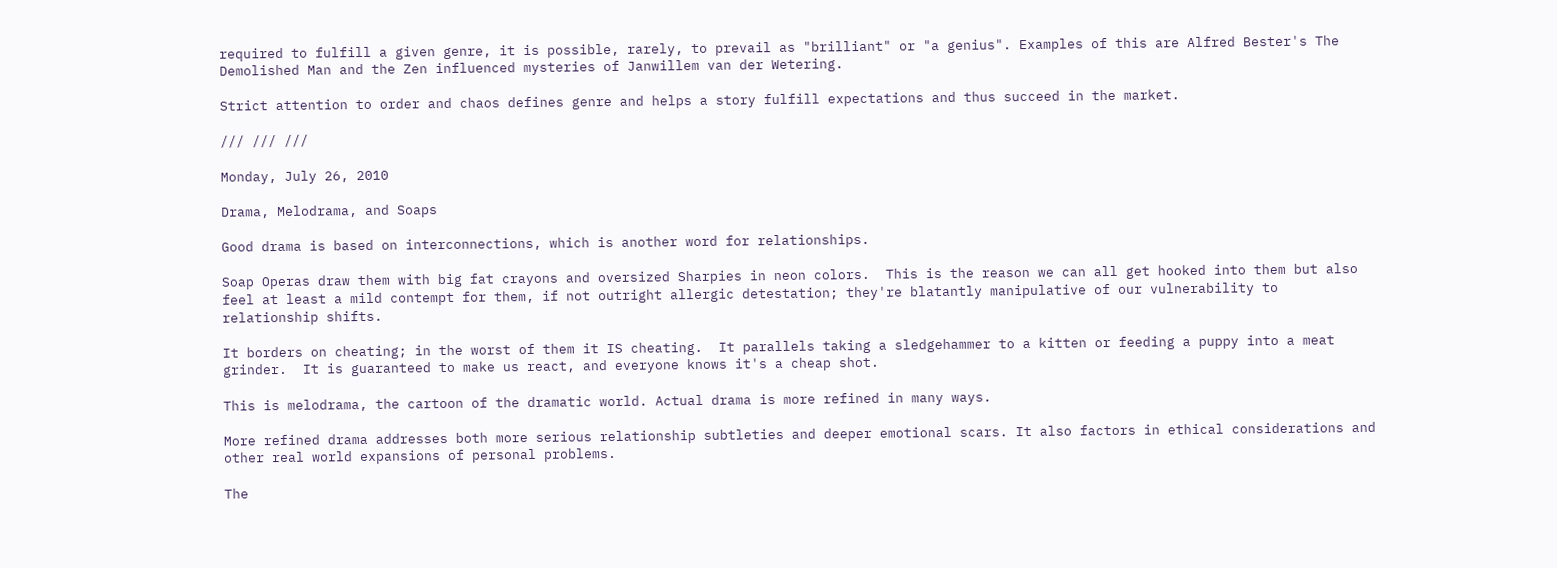required to fulfill a given genre, it is possible, rarely, to prevail as "brilliant" or "a genius". Examples of this are Alfred Bester's The Demolished Man and the Zen influenced mysteries of Janwillem van der Wetering.

Strict attention to order and chaos defines genre and helps a story fulfill expectations and thus succeed in the market.

/// /// ///

Monday, July 26, 2010

Drama, Melodrama, and Soaps

Good drama is based on interconnections, which is another word for relationships.

Soap Operas draw them with big fat crayons and oversized Sharpies in neon colors.  This is the reason we can all get hooked into them but also feel at least a mild contempt for them, if not outright allergic detestation; they're blatantly manipulative of our vulnerability to relationship shifts.

It borders on cheating; in the worst of them it IS cheating.  It parallels taking a sledgehammer to a kitten or feeding a puppy into a meat grinder.  It is guaranteed to make us react, and everyone knows it's a cheap shot.

This is melodrama, the cartoon of the dramatic world. Actual drama is more refined in many ways.

More refined drama addresses both more serious relationship subtleties and deeper emotional scars. It also factors in ethical considerations and other real world expansions of personal problems.

The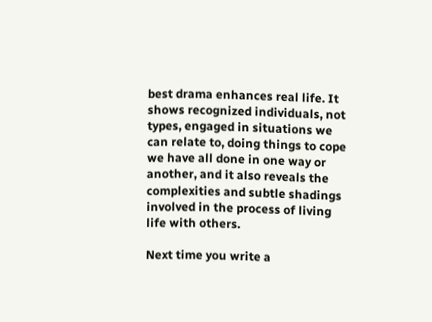best drama enhances real life. It shows recognized individuals, not types, engaged in situations we can relate to, doing things to cope we have all done in one way or another, and it also reveals the complexities and subtle shadings involved in the process of living life with others.

Next time you write a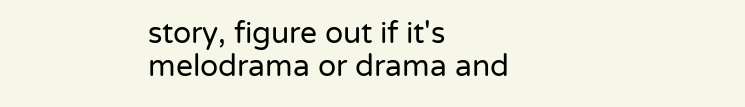story, figure out if it's melodrama or drama and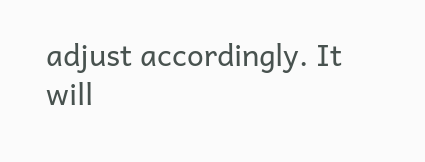adjust accordingly. It will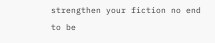strengthen your fiction no end to be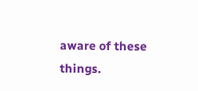aware of these things.